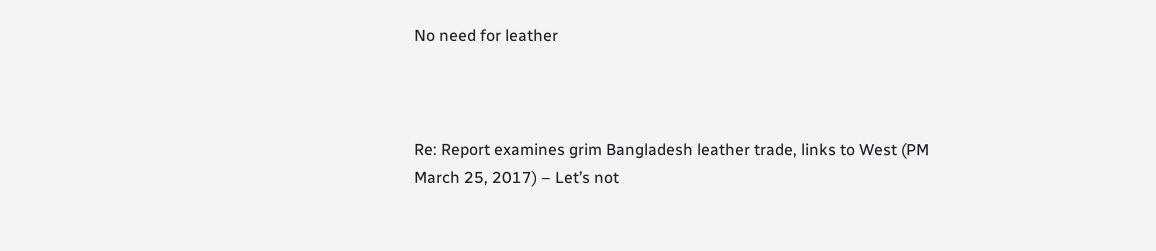No need for leather



Re: Report examines grim Bangladesh leather trade, links to West (PM March 25, 2017) – Let’s not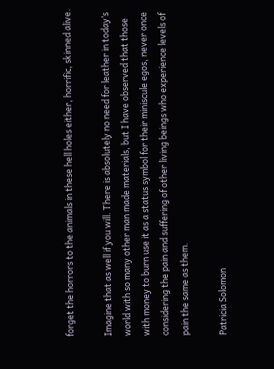forget the horrors to the animals in these hell holes either, horrific, skinned alive.

Imagine that as well if you will. There is absolutely no need for leather in today’s world with so many other man made materials, but I have observed that those with money to burn use it as a status symbol for their miniscule egos, never once considering the pain and suffering of other living beings who experience levels of pain the same as them.

Patricia Solomon